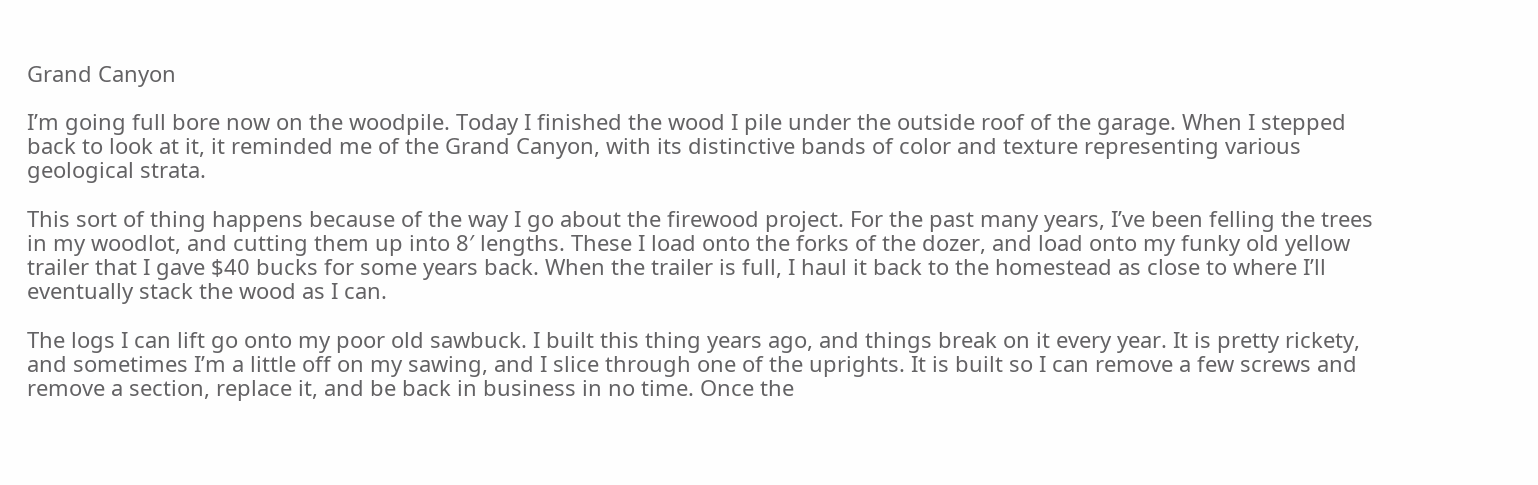Grand Canyon

I’m going full bore now on the woodpile. Today I finished the wood I pile under the outside roof of the garage. When I stepped back to look at it, it reminded me of the Grand Canyon, with its distinctive bands of color and texture representing various geological strata.

This sort of thing happens because of the way I go about the firewood project. For the past many years, I’ve been felling the trees in my woodlot, and cutting them up into 8′ lengths. These I load onto the forks of the dozer, and load onto my funky old yellow trailer that I gave $40 bucks for some years back. When the trailer is full, I haul it back to the homestead as close to where I’ll eventually stack the wood as I can.

The logs I can lift go onto my poor old sawbuck. I built this thing years ago, and things break on it every year. It is pretty rickety, and sometimes I’m a little off on my sawing, and I slice through one of the uprights. It is built so I can remove a few screws and remove a section, replace it, and be back in business in no time. Once the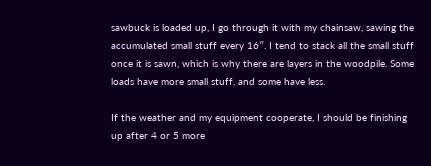sawbuck is loaded up, I go through it with my chainsaw, sawing the accumulated small stuff every 16″. I tend to stack all the small stuff once it is sawn, which is why there are layers in the woodpile. Some loads have more small stuff, and some have less.

If the weather and my equipment cooperate, I should be finishing up after 4 or 5 more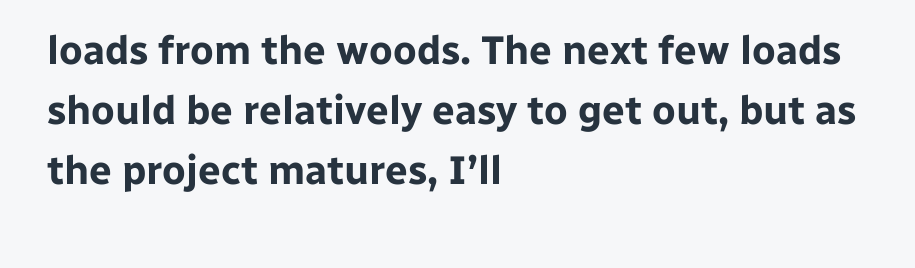loads from the woods. The next few loads should be relatively easy to get out, but as the project matures, I’ll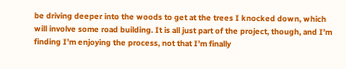be driving deeper into the woods to get at the trees I knocked down, which will involve some road building. It is all just part of the project, though, and I’m finding I’m enjoying the process, not that I’m finally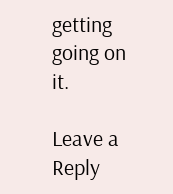getting going on it.

Leave a Reply